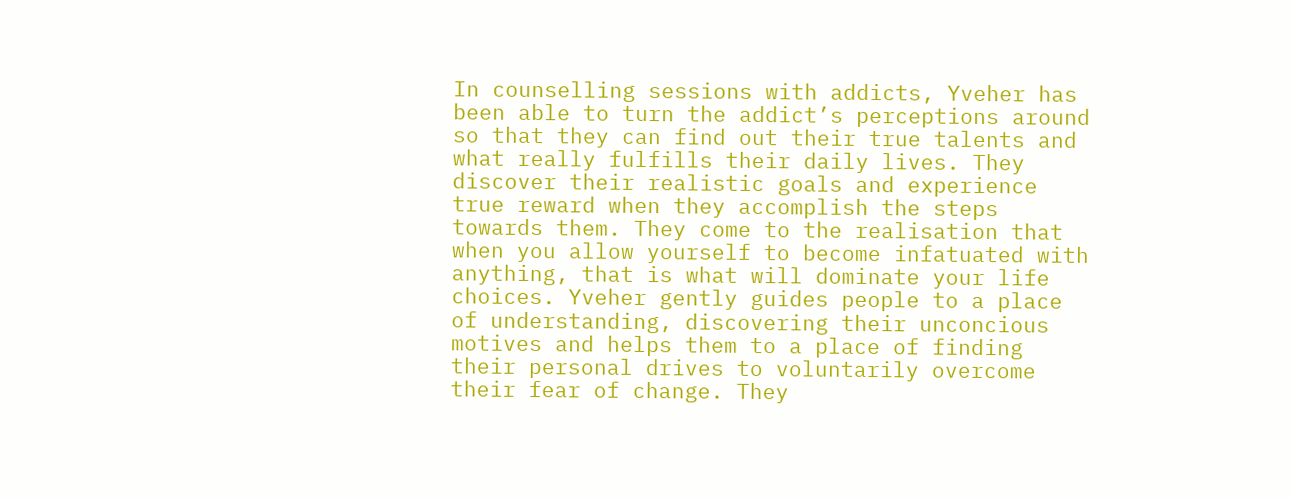In counselling sessions with addicts, Yveher has been able to turn the addict’s perceptions around so that they can find out their true talents and what really fulfills their daily lives. They discover their realistic goals and experience true reward when they accomplish the steps towards them. They come to the realisation that when you allow yourself to become infatuated with anything, that is what will dominate your life choices. Yveher gently guides people to a place of understanding, discovering their unconcious motives and helps them to a place of finding their personal drives to voluntarily overcome their fear of change. They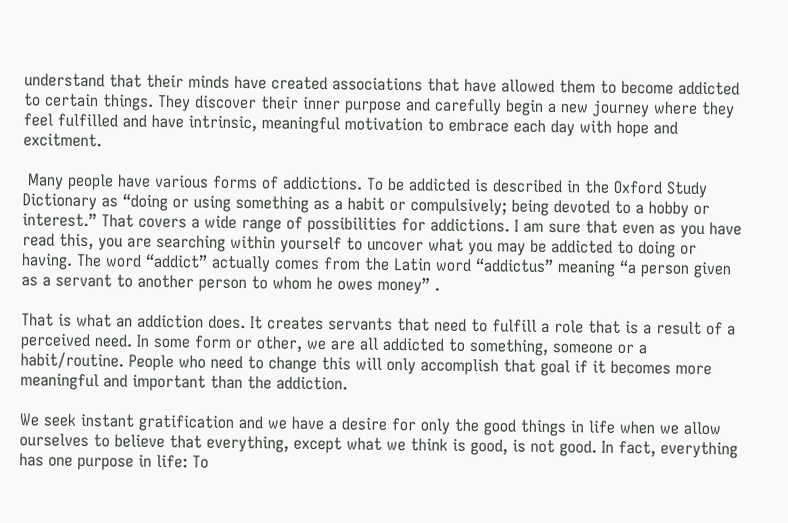understand that their minds have created associations that have allowed them to become addicted to certain things. They discover their inner purpose and carefully begin a new journey where they feel fulfilled and have intrinsic, meaningful motivation to embrace each day with hope and excitment.

 Many people have various forms of addictions. To be addicted is described in the Oxford Study Dictionary as “doing or using something as a habit or compulsively; being devoted to a hobby or interest.” That covers a wide range of possibilities for addictions. I am sure that even as you have read this, you are searching within yourself to uncover what you may be addicted to doing or having. The word “addict” actually comes from the Latin word “addictus” meaning “a person given as a servant to another person to whom he owes money” .

That is what an addiction does. It creates servants that need to fulfill a role that is a result of a perceived need. In some form or other, we are all addicted to something, someone or a habit/routine. People who need to change this will only accomplish that goal if it becomes more meaningful and important than the addiction.

We seek instant gratification and we have a desire for only the good things in life when we allow ourselves to believe that everything, except what we think is good, is not good. In fact, everything has one purpose in life: To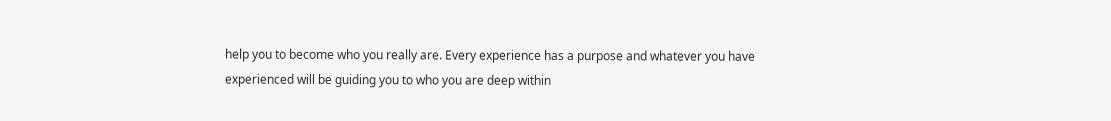help you to become who you really are. Every experience has a purpose and whatever you have experienced will be guiding you to who you are deep within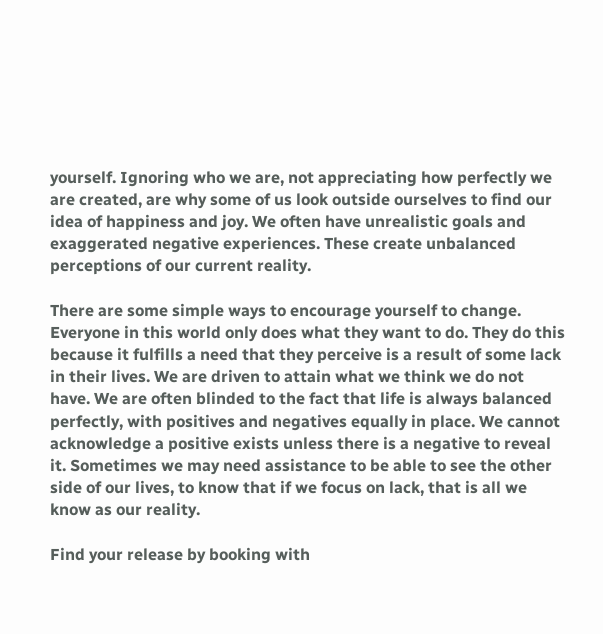yourself. Ignoring who we are, not appreciating how perfectly we are created, are why some of us look outside ourselves to find our idea of happiness and joy. We often have unrealistic goals and exaggerated negative experiences. These create unbalanced perceptions of our current reality.

There are some simple ways to encourage yourself to change. Everyone in this world only does what they want to do. They do this because it fulfills a need that they perceive is a result of some lack in their lives. We are driven to attain what we think we do not have. We are often blinded to the fact that life is always balanced perfectly, with positives and negatives equally in place. We cannot acknowledge a positive exists unless there is a negative to reveal it. Sometimes we may need assistance to be able to see the other side of our lives, to know that if we focus on lack, that is all we know as our reality.

Find your release by booking with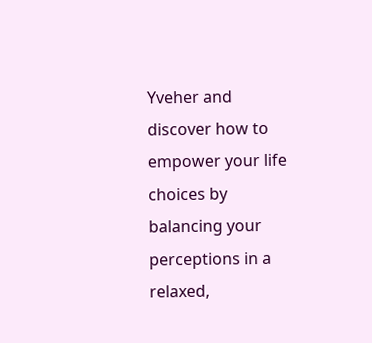Yveher and discover how to empower your life choices by balancing your perceptions in a relaxed,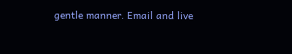gentle manner. Email and live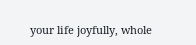your life joyfully, whole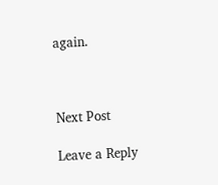again.



Next Post

Leave a Reply